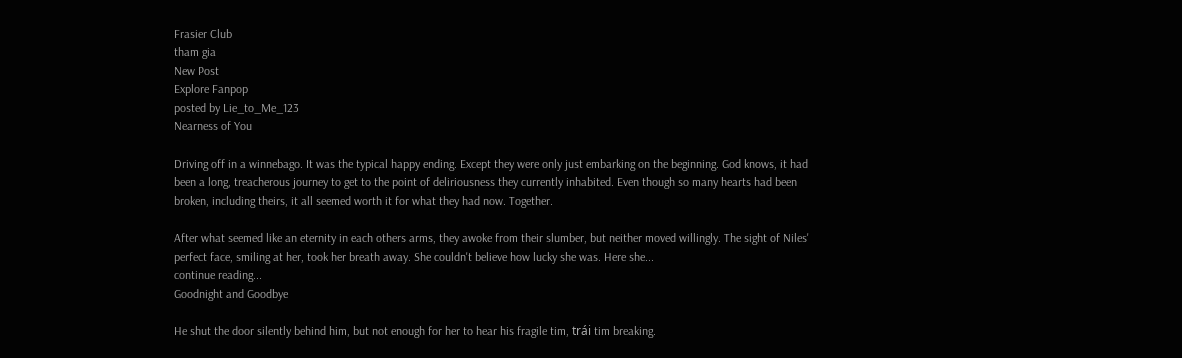Frasier Club
tham gia
New Post
Explore Fanpop
posted by Lie_to_Me_123
Nearness of You

Driving off in a winnebago. It was the typical happy ending. Except they were only just embarking on the beginning. God knows, it had been a long, treacherous journey to get to the point of deliriousness they currently inhabited. Even though so many hearts had been broken, including theirs, it all seemed worth it for what they had now. Together.

After what seemed like an eternity in each others arms, they awoke from their slumber, but neither moved willingly. The sight of Niles' perfect face, smiling at her, took her breath away. She couldn't believe how lucky she was. Here she...
continue reading...
Goodnight and Goodbye

He shut the door silently behind him, but not enough for her to hear his fragile tim, trái tim breaking.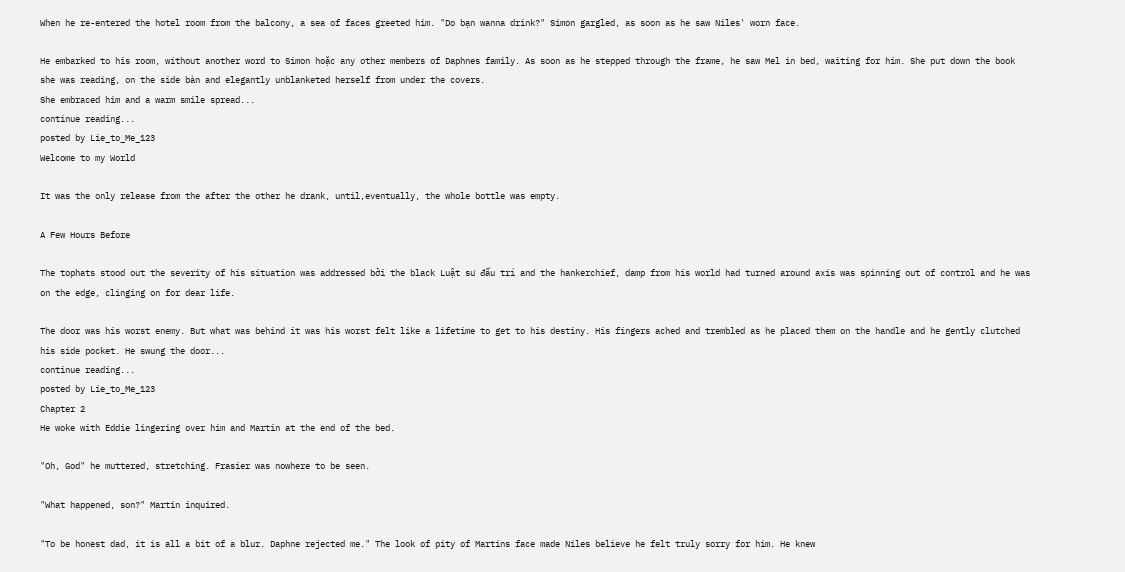When he re-entered the hotel room from the balcony, a sea of faces greeted him. "Do bạn wanna drink?" Simon gargled, as soon as he saw Niles' worn face.

He embarked to his room, without another word to Simon hoặc any other members of Daphnes family. As soon as he stepped through the frame, he saw Mel in bed, waiting for him. She put down the book she was reading, on the side bàn and elegantly unblanketed herself from under the covers.
She embraced him and a warm smile spread...
continue reading...
posted by Lie_to_Me_123
Welcome to my World

It was the only release from the after the other he drank, until,eventually, the whole bottle was empty.

A Few Hours Before

The tophats stood out the severity of his situation was addressed bởi the black Luật sư đấu trí and the hankerchief, damp from his world had turned around axis was spinning out of control and he was on the edge, clinging on for dear life.

The door was his worst enemy. But what was behind it was his worst felt like a lifetime to get to his destiny. His fingers ached and trembled as he placed them on the handle and he gently clutched his side pocket. He swung the door...
continue reading...
posted by Lie_to_Me_123
Chapter 2
He woke with Eddie lingering over him and Martin at the end of the bed.

"Oh, God" he muttered, stretching. Frasier was nowhere to be seen.

"What happened, son?" Martin inquired.

"To be honest dad, it is all a bit of a blur. Daphne rejected me." The look of pity of Martins face made Niles believe he felt truly sorry for him. He knew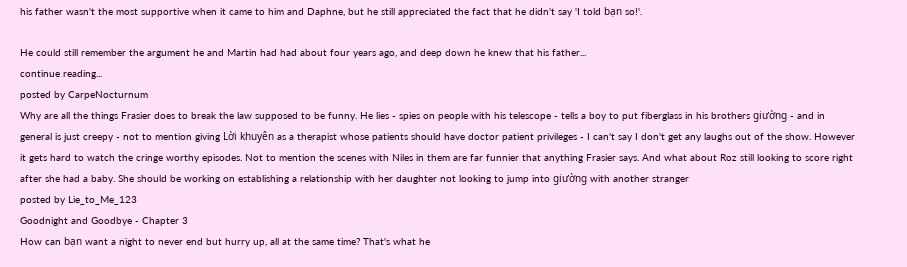his father wasn't the most supportive when it came to him and Daphne, but he still appreciated the fact that he didn't say 'I told bạn so!'.

He could still remember the argument he and Martin had had about four years ago, and deep down he knew that his father...
continue reading...
posted by CarpeNocturnum
Why are all the things Frasier does to break the law supposed to be funny. He lies - spies on people with his telescope - tells a boy to put fiberglass in his brothers giường - and in general is just creepy - not to mention giving Lời khuyên as a therapist whose patients should have doctor patient privileges - I can't say I don't get any laughs out of the show. However it gets hard to watch the cringe worthy episodes. Not to mention the scenes with Niles in them are far funnier that anything Frasier says. And what about Roz still looking to score right after she had a baby. She should be working on establishing a relationship with her daughter not looking to jump into giường with another stranger
posted by Lie_to_Me_123
Goodnight and Goodbye - Chapter 3
How can bạn want a night to never end but hurry up, all at the same time? That's what he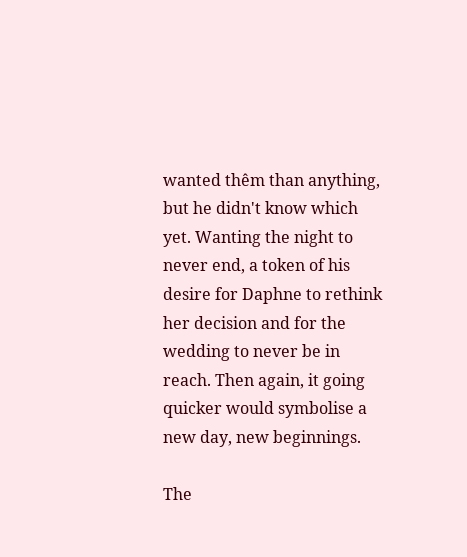wanted thêm than anything, but he didn't know which yet. Wanting the night to never end, a token of his desire for Daphne to rethink her decision and for the wedding to never be in reach. Then again, it going quicker would symbolise a new day, new beginnings.

The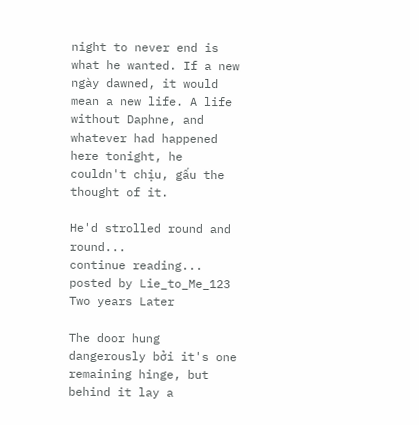night to never end is what he wanted. If a new ngày dawned, it would mean a new life. A life without Daphne, and whatever had happened here tonight, he couldn't chịu, gấu the thought of it.

He'd strolled round and round...
continue reading...
posted by Lie_to_Me_123
Two years Later

The door hung dangerously bởi it's one remaining hinge, but behind it lay a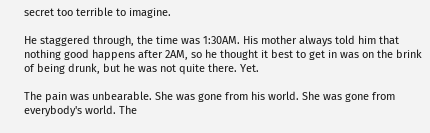secret too terrible to imagine.

He staggered through, the time was 1:30AM. His mother always told him that nothing good happens after 2AM, so he thought it best to get in was on the brink of being drunk, but he was not quite there. Yet.

The pain was unbearable. She was gone from his world. She was gone from everybody's world. The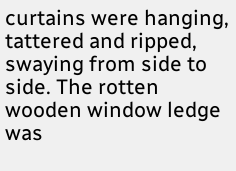curtains were hanging, tattered and ripped, swaying from side to side. The rotten wooden window ledge was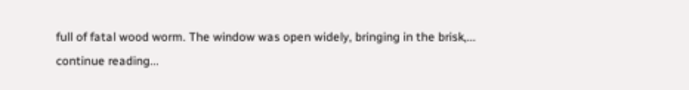full of fatal wood worm. The window was open widely, bringing in the brisk,...
continue reading...